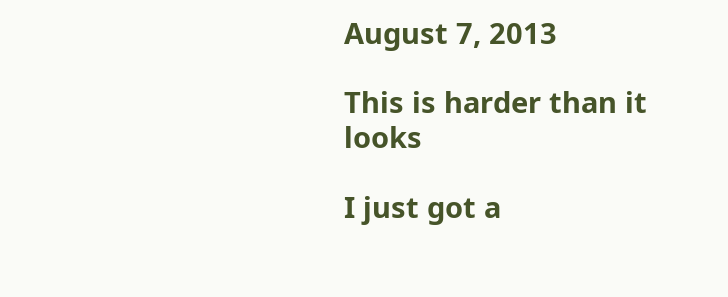August 7, 2013

This is harder than it looks

I just got a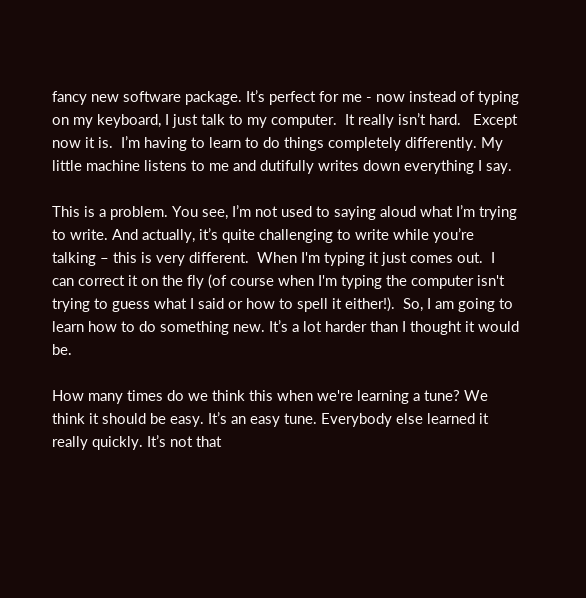fancy new software package. It’s perfect for me - now instead of typing on my keyboard, I just talk to my computer.  It really isn’t hard.   Except now it is.  I’m having to learn to do things completely differently. My little machine listens to me and dutifully writes down everything I say.

This is a problem. You see, I’m not used to saying aloud what I’m trying to write. And actually, it’s quite challenging to write while you’re talking – this is very different.  When I'm typing it just comes out.  I can correct it on the fly (of course when I'm typing the computer isn't trying to guess what I said or how to spell it either!).  So, I am going to learn how to do something new. It’s a lot harder than I thought it would be.

How many times do we think this when we're learning a tune? We think it should be easy. It’s an easy tune. Everybody else learned it really quickly. It’s not that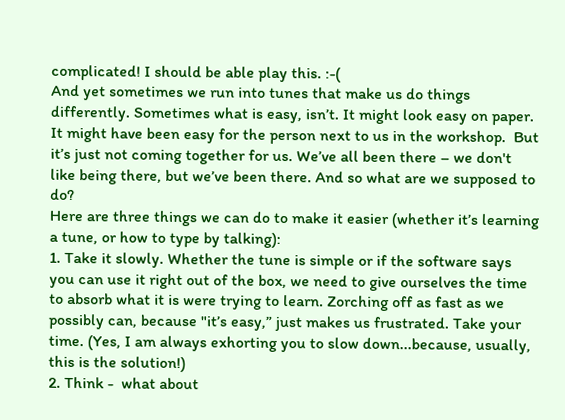complicated! I should be able play this. :-(
And yet sometimes we run into tunes that make us do things differently. Sometimes what is easy, isn’t. It might look easy on paper. It might have been easy for the person next to us in the workshop.  But it’s just not coming together for us. We’ve all been there – we don't like being there, but we’ve been there. And so what are we supposed to do?
Here are three things we can do to make it easier (whether it’s learning a tune, or how to type by talking):
1. Take it slowly. Whether the tune is simple or if the software says you can use it right out of the box, we need to give ourselves the time to absorb what it is were trying to learn. Zorching off as fast as we possibly can, because "it’s easy,” just makes us frustrated. Take your time. (Yes, I am always exhorting you to slow down...because, usually, this is the solution!)
2. Think -  what about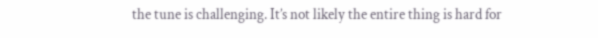the tune is challenging. It’s not likely the entire thing is hard for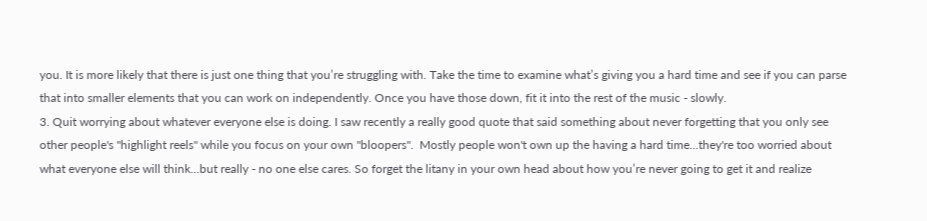you. It is more likely that there is just one thing that you’re struggling with. Take the time to examine what’s giving you a hard time and see if you can parse that into smaller elements that you can work on independently. Once you have those down, fit it into the rest of the music - slowly.
3. Quit worrying about whatever everyone else is doing. I saw recently a really good quote that said something about never forgetting that you only see other people's "highlight reels" while you focus on your own "bloopers".  Mostly people won't own up the having a hard time...they're too worried about what everyone else will think...but really - no one else cares. So forget the litany in your own head about how you’re never going to get it and realize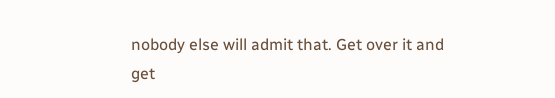nobody else will admit that. Get over it and get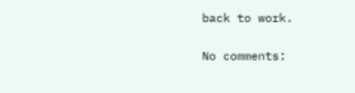back to work.

No comments: